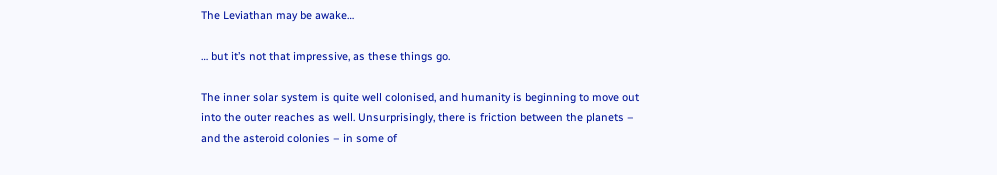The Leviathan may be awake…

… but it’s not that impressive, as these things go.

The inner solar system is quite well colonised, and humanity is beginning to move out into the outer reaches as well. Unsurprisingly, there is friction between the planets – and the asteroid colonies – in some of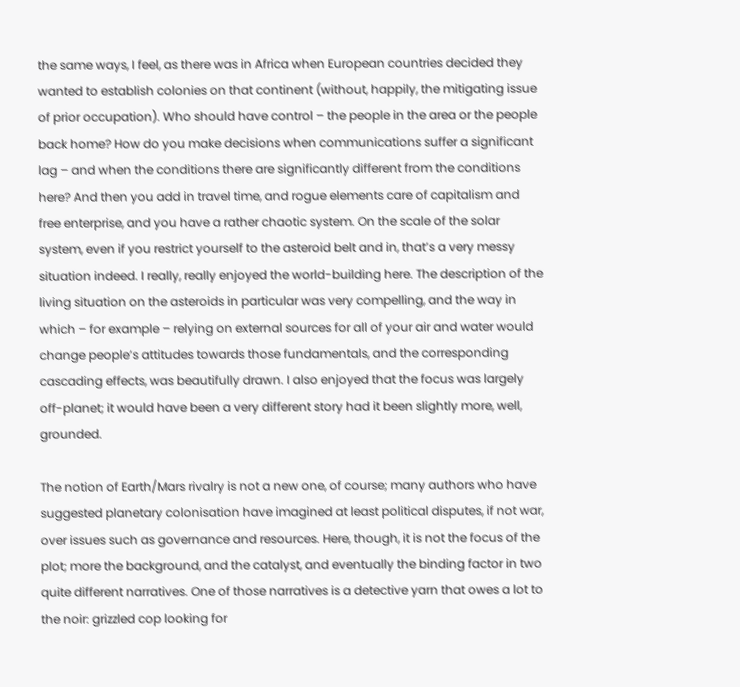the same ways, I feel, as there was in Africa when European countries decided they wanted to establish colonies on that continent (without, happily, the mitigating issue of prior occupation). Who should have control – the people in the area or the people back home? How do you make decisions when communications suffer a significant lag – and when the conditions there are significantly different from the conditions here? And then you add in travel time, and rogue elements care of capitalism and free enterprise, and you have a rather chaotic system. On the scale of the solar system, even if you restrict yourself to the asteroid belt and in, that’s a very messy situation indeed. I really, really enjoyed the world-building here. The description of the living situation on the asteroids in particular was very compelling, and the way in which – for example – relying on external sources for all of your air and water would change people’s attitudes towards those fundamentals, and the corresponding cascading effects, was beautifully drawn. I also enjoyed that the focus was largely off-planet; it would have been a very different story had it been slightly more, well, grounded.

The notion of Earth/Mars rivalry is not a new one, of course; many authors who have suggested planetary colonisation have imagined at least political disputes, if not war, over issues such as governance and resources. Here, though, it is not the focus of the plot; more the background, and the catalyst, and eventually the binding factor in two quite different narratives. One of those narratives is a detective yarn that owes a lot to the noir: grizzled cop looking for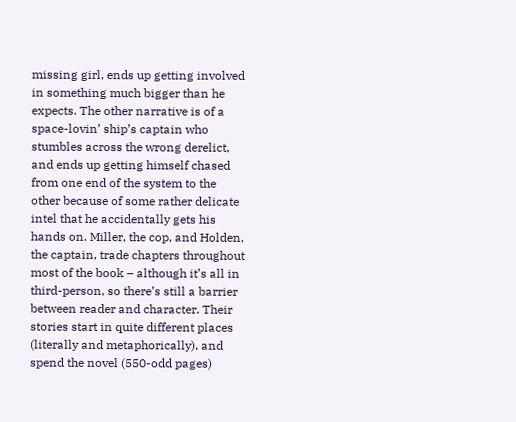missing girl, ends up getting involved in something much bigger than he expects. The other narrative is of a space-lovin’ ship’s captain who stumbles across the wrong derelict, and ends up getting himself chased from one end of the system to the other because of some rather delicate intel that he accidentally gets his hands on. Miller, the cop, and Holden, the captain, trade chapters throughout most of the book – although it’s all in third-person, so there’s still a barrier between reader and character. Their stories start in quite different places (literally and metaphorically), and spend the novel (550-odd pages)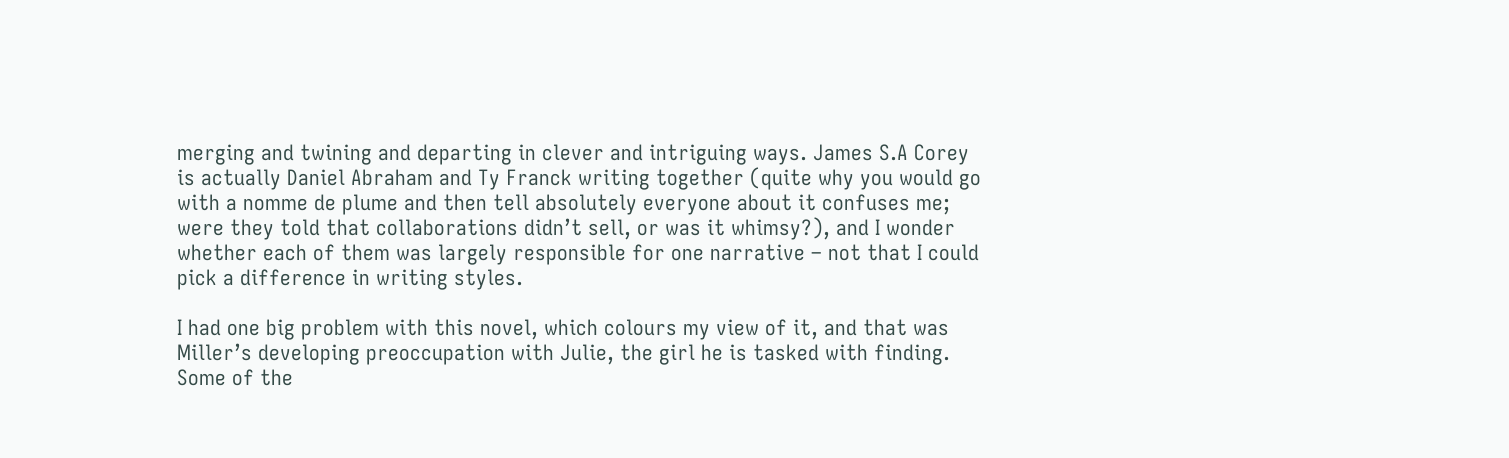merging and twining and departing in clever and intriguing ways. James S.A Corey is actually Daniel Abraham and Ty Franck writing together (quite why you would go with a nomme de plume and then tell absolutely everyone about it confuses me; were they told that collaborations didn’t sell, or was it whimsy?), and I wonder whether each of them was largely responsible for one narrative – not that I could pick a difference in writing styles.

I had one big problem with this novel, which colours my view of it, and that was Miller’s developing preoccupation with Julie, the girl he is tasked with finding. Some of the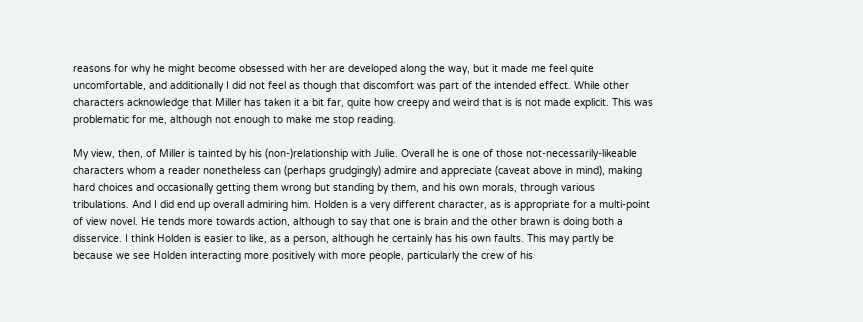reasons for why he might become obsessed with her are developed along the way, but it made me feel quite uncomfortable, and additionally I did not feel as though that discomfort was part of the intended effect. While other characters acknowledge that Miller has taken it a bit far, quite how creepy and weird that is is not made explicit. This was problematic for me, although not enough to make me stop reading.

My view, then, of Miller is tainted by his (non-)relationship with Julie. Overall he is one of those not-necessarily-likeable characters whom a reader nonetheless can (perhaps grudgingly) admire and appreciate (caveat above in mind), making hard choices and occasionally getting them wrong but standing by them, and his own morals, through various tribulations. And I did end up overall admiring him. Holden is a very different character, as is appropriate for a multi-point of view novel. He tends more towards action, although to say that one is brain and the other brawn is doing both a disservice. I think Holden is easier to like, as a person, although he certainly has his own faults. This may partly be because we see Holden interacting more positively with more people, particularly the crew of his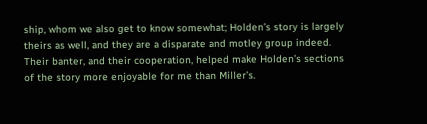ship, whom we also get to know somewhat; Holden’s story is largely theirs as well, and they are a disparate and motley group indeed. Their banter, and their cooperation, helped make Holden’s sections of the story more enjoyable for me than Miller’s.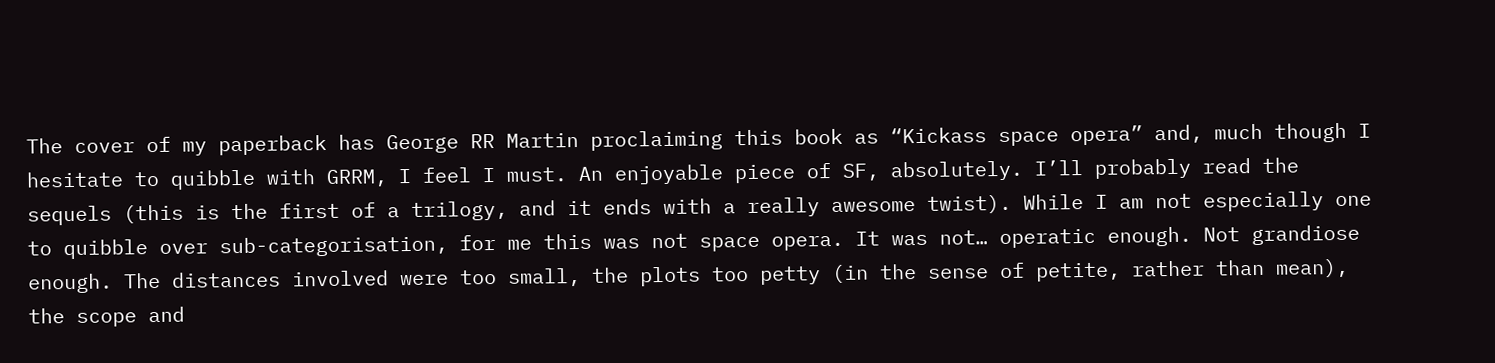The cover of my paperback has George RR Martin proclaiming this book as “Kickass space opera” and, much though I hesitate to quibble with GRRM, I feel I must. An enjoyable piece of SF, absolutely. I’ll probably read the sequels (this is the first of a trilogy, and it ends with a really awesome twist). While I am not especially one to quibble over sub-categorisation, for me this was not space opera. It was not… operatic enough. Not grandiose enough. The distances involved were too small, the plots too petty (in the sense of petite, rather than mean), the scope and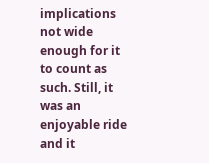implications not wide enough for it to count as such. Still, it was an enjoyable ride and it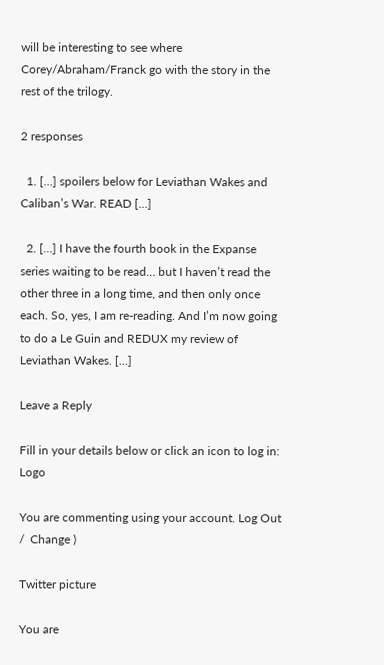will be interesting to see where Corey/Abraham/Franck go with the story in the rest of the trilogy.

2 responses

  1. […] spoilers below for Leviathan Wakes and Caliban’s War. READ […]

  2. […] I have the fourth book in the Expanse series waiting to be read… but I haven’t read the other three in a long time, and then only once each. So, yes, I am re-reading. And I’m now going to do a Le Guin and REDUX my review of Leviathan Wakes. […]

Leave a Reply

Fill in your details below or click an icon to log in: Logo

You are commenting using your account. Log Out /  Change )

Twitter picture

You are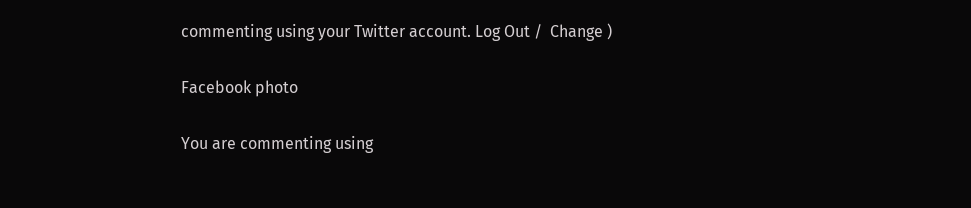commenting using your Twitter account. Log Out /  Change )

Facebook photo

You are commenting using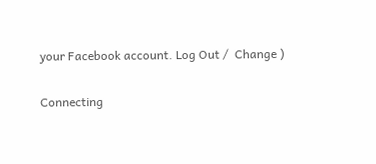your Facebook account. Log Out /  Change )

Connecting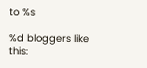to %s

%d bloggers like this: